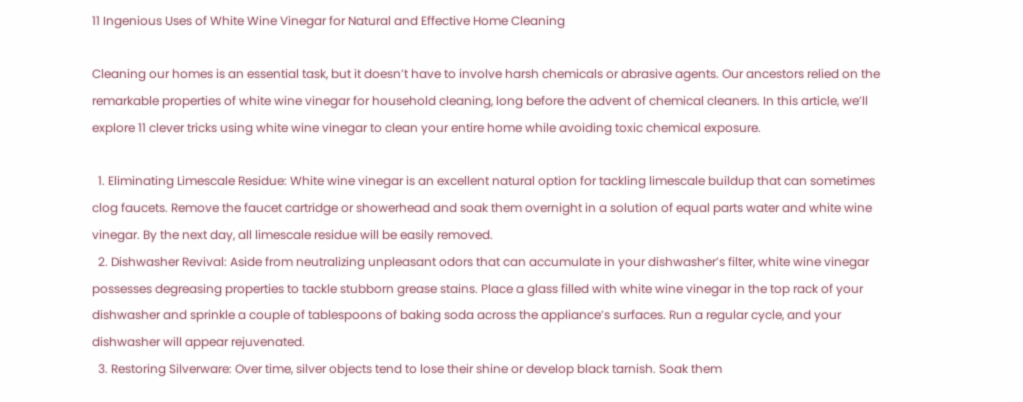11 Ingenious Uses of White Wine Vinegar for Natural and Effective Home Cleaning

Cleaning our homes is an essential task, but it doesn’t have to involve harsh chemicals or abrasive agents. Our ancestors relied on the remarkable properties of white wine vinegar for household cleaning, long before the advent of chemical cleaners. In this article, we’ll explore 11 clever tricks using white wine vinegar to clean your entire home while avoiding toxic chemical exposure.

  1. Eliminating Limescale Residue: White wine vinegar is an excellent natural option for tackling limescale buildup that can sometimes clog faucets. Remove the faucet cartridge or showerhead and soak them overnight in a solution of equal parts water and white wine vinegar. By the next day, all limescale residue will be easily removed.
  2. Dishwasher Revival: Aside from neutralizing unpleasant odors that can accumulate in your dishwasher’s filter, white wine vinegar possesses degreasing properties to tackle stubborn grease stains. Place a glass filled with white wine vinegar in the top rack of your dishwasher and sprinkle a couple of tablespoons of baking soda across the appliance’s surfaces. Run a regular cycle, and your dishwasher will appear rejuvenated.
  3. Restoring Silverware: Over time, silver objects tend to lose their shine or develop black tarnish. Soak them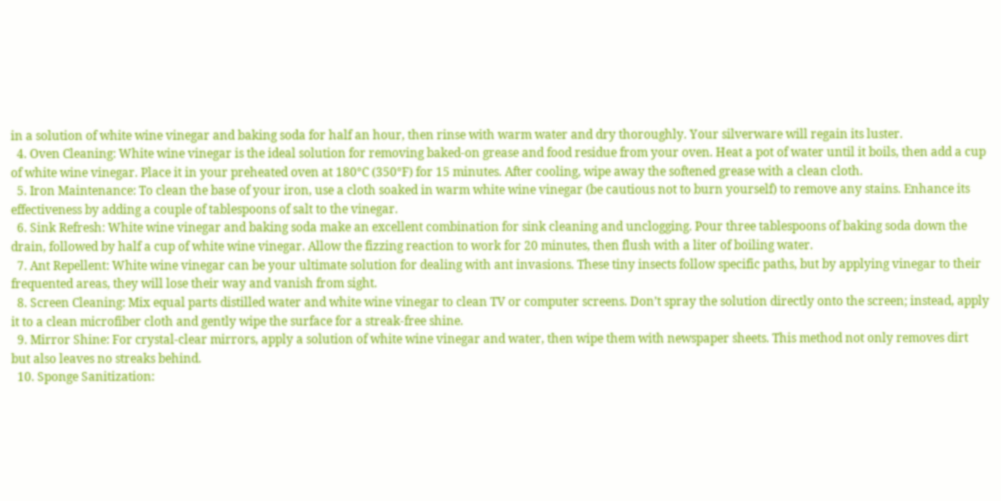in a solution of white wine vinegar and baking soda for half an hour, then rinse with warm water and dry thoroughly. Your silverware will regain its luster.
  4. Oven Cleaning: White wine vinegar is the ideal solution for removing baked-on grease and food residue from your oven. Heat a pot of water until it boils, then add a cup of white wine vinegar. Place it in your preheated oven at 180°C (350°F) for 15 minutes. After cooling, wipe away the softened grease with a clean cloth.
  5. Iron Maintenance: To clean the base of your iron, use a cloth soaked in warm white wine vinegar (be cautious not to burn yourself) to remove any stains. Enhance its effectiveness by adding a couple of tablespoons of salt to the vinegar.
  6. Sink Refresh: White wine vinegar and baking soda make an excellent combination for sink cleaning and unclogging. Pour three tablespoons of baking soda down the drain, followed by half a cup of white wine vinegar. Allow the fizzing reaction to work for 20 minutes, then flush with a liter of boiling water.
  7. Ant Repellent: White wine vinegar can be your ultimate solution for dealing with ant invasions. These tiny insects follow specific paths, but by applying vinegar to their frequented areas, they will lose their way and vanish from sight.
  8. Screen Cleaning: Mix equal parts distilled water and white wine vinegar to clean TV or computer screens. Don’t spray the solution directly onto the screen; instead, apply it to a clean microfiber cloth and gently wipe the surface for a streak-free shine.
  9. Mirror Shine: For crystal-clear mirrors, apply a solution of white wine vinegar and water, then wipe them with newspaper sheets. This method not only removes dirt but also leaves no streaks behind.
  10. Sponge Sanitization: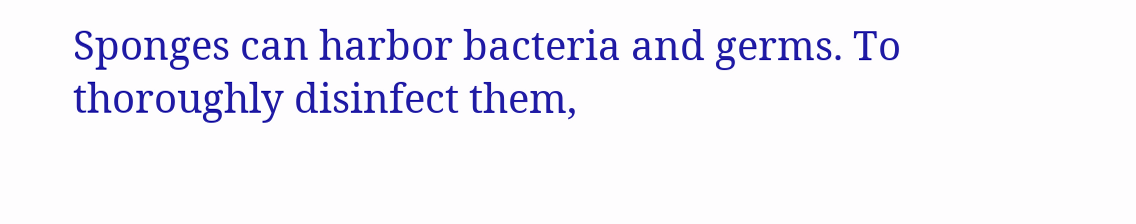Sponges can harbor bacteria and germs. To thoroughly disinfect them,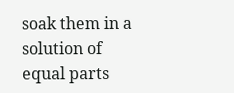soak them in a solution of equal parts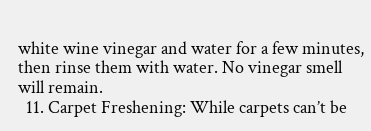white wine vinegar and water for a few minutes, then rinse them with water. No vinegar smell will remain.
  11. Carpet Freshening: While carpets can’t be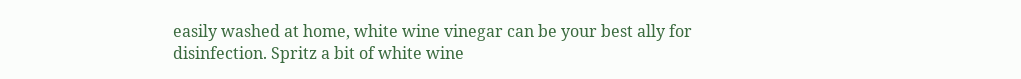easily washed at home, white wine vinegar can be your best ally for disinfection. Spritz a bit of white wine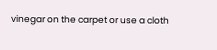vinegar on the carpet or use a cloth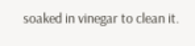soaked in vinegar to clean it.